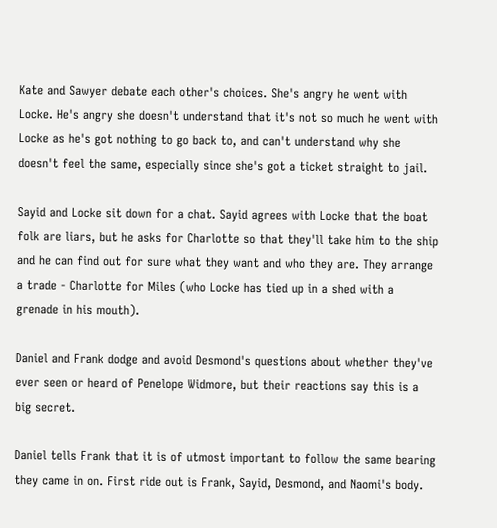Kate and Sawyer debate each other's choices. She's angry he went with Locke. He's angry she doesn't understand that it's not so much he went with Locke as he's got nothing to go back to, and can't understand why she doesn't feel the same, especially since she's got a ticket straight to jail.

Sayid and Locke sit down for a chat. Sayid agrees with Locke that the boat folk are liars, but he asks for Charlotte so that they'll take him to the ship and he can find out for sure what they want and who they are. They arrange a trade - Charlotte for Miles (who Locke has tied up in a shed with a grenade in his mouth).

Daniel and Frank dodge and avoid Desmond's questions about whether they've ever seen or heard of Penelope Widmore, but their reactions say this is a big secret.

Daniel tells Frank that it is of utmost important to follow the same bearing they came in on. First ride out is Frank, Sayid, Desmond, and Naomi's body.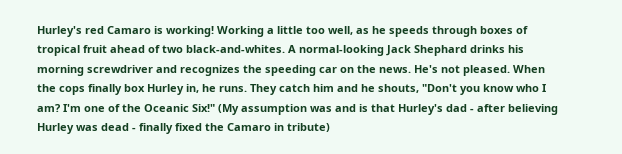Hurley's red Camaro is working! Working a little too well, as he speeds through boxes of tropical fruit ahead of two black-and-whites. A normal-looking Jack Shephard drinks his morning screwdriver and recognizes the speeding car on the news. He's not pleased. When the cops finally box Hurley in, he runs. They catch him and he shouts, "Don't you know who I am? I'm one of the Oceanic Six!" (My assumption was and is that Hurley's dad - after believing Hurley was dead - finally fixed the Camaro in tribute)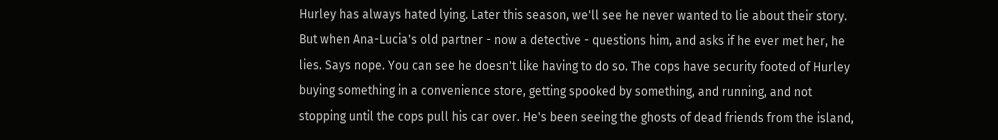Hurley has always hated lying. Later this season, we'll see he never wanted to lie about their story. But when Ana-Lucia's old partner - now a detective - questions him, and asks if he ever met her, he lies. Says nope. You can see he doesn't like having to do so. The cops have security footed of Hurley buying something in a convenience store, getting spooked by something, and running, and not stopping until the cops pull his car over. He's been seeing the ghosts of dead friends from the island,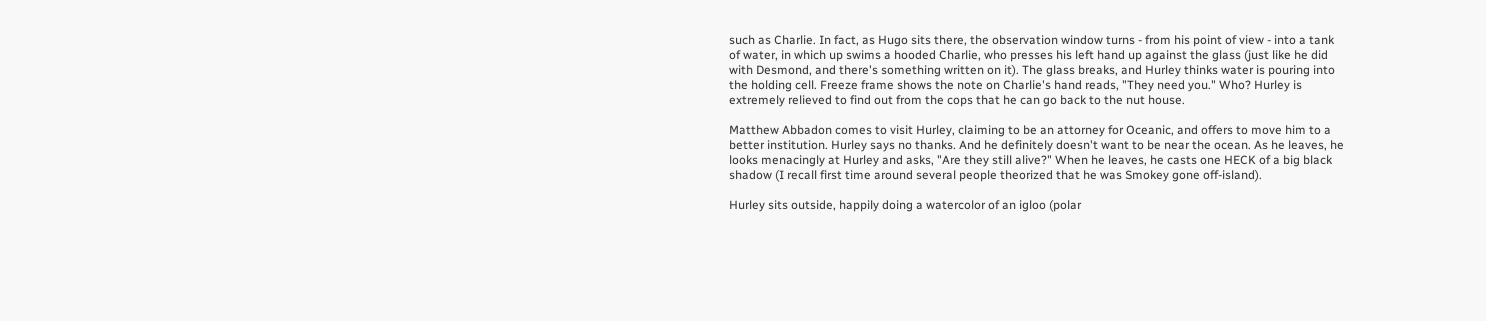such as Charlie. In fact, as Hugo sits there, the observation window turns - from his point of view - into a tank of water, in which up swims a hooded Charlie, who presses his left hand up against the glass (just like he did with Desmond, and there's something written on it). The glass breaks, and Hurley thinks water is pouring into the holding cell. Freeze frame shows the note on Charlie's hand reads, "They need you." Who? Hurley is extremely relieved to find out from the cops that he can go back to the nut house.

Matthew Abbadon comes to visit Hurley, claiming to be an attorney for Oceanic, and offers to move him to a better institution. Hurley says no thanks. And he definitely doesn't want to be near the ocean. As he leaves, he looks menacingly at Hurley and asks, "Are they still alive?" When he leaves, he casts one HECK of a big black shadow (I recall first time around several people theorized that he was Smokey gone off-island).

Hurley sits outside, happily doing a watercolor of an igloo (polar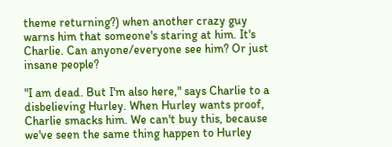theme returning?) when another crazy guy warns him that someone's staring at him. It's Charlie. Can anyone/everyone see him? Or just insane people?

"I am dead. But I'm also here," says Charlie to a disbelieving Hurley. When Hurley wants proof, Charlie smacks him. We can't buy this, because we've seen the same thing happen to Hurley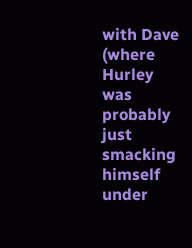with Dave (where Hurley was probably just smacking himself under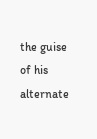the guise of his alternate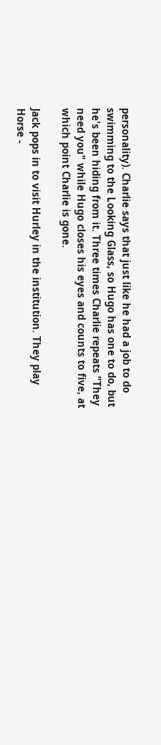personality). Charlie says that just like he had a job to do swimming to the Looking Glass, so Hugo has one to do, but he's been hiding from it. Three times Charlie repeats "They need you" while Hugo closes his eyes and counts to five, at which point Charlie is gone.

Jack pops in to visit Hurley in the institution. They play Horse -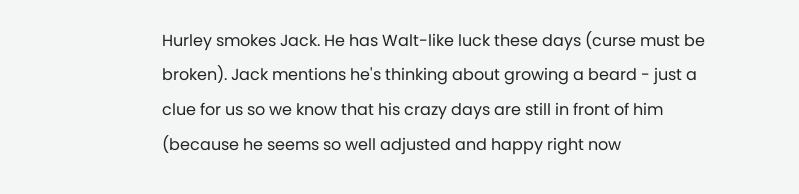Hurley smokes Jack. He has Walt-like luck these days (curse must be broken). Jack mentions he's thinking about growing a beard - just a clue for us so we know that his crazy days are still in front of him (because he seems so well adjusted and happy right now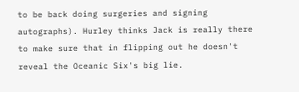to be back doing surgeries and signing autographs). Hurley thinks Jack is really there to make sure that in flipping out he doesn't reveal the Oceanic Six's big lie.